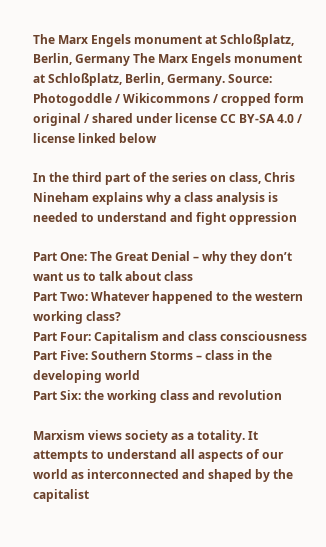The Marx Engels monument at Schloßplatz, Berlin, Germany The Marx Engels monument at Schloßplatz, Berlin, Germany. Source: Photogoddle / Wikicommons / cropped form original / shared under license CC BY-SA 4.0 / license linked below

In the third part of the series on class, Chris Nineham explains why a class analysis is needed to understand and fight oppression

Part One: The Great Denial – why they don’t want us to talk about class
Part Two: Whatever happened to the western working class?
Part Four: Capitalism and class consciousness
Part Five: Southern Storms – class in the developing world
Part Six: the working class and revolution

Marxism views society as a totality. It attempts to understand all aspects of our world as interconnected and shaped by the capitalist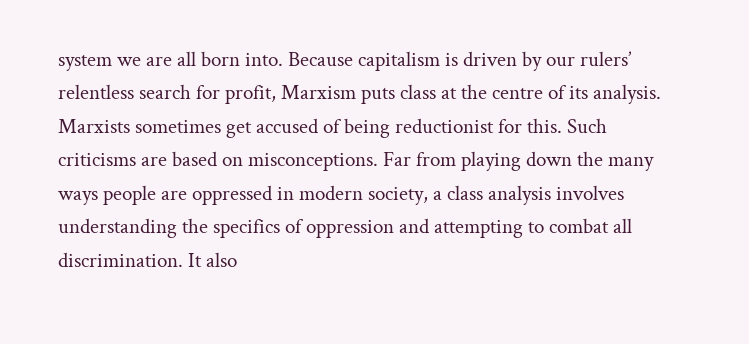system we are all born into. Because capitalism is driven by our rulers’ relentless search for profit, Marxism puts class at the centre of its analysis. Marxists sometimes get accused of being reductionist for this. Such criticisms are based on misconceptions. Far from playing down the many ways people are oppressed in modern society, a class analysis involves understanding the specifics of oppression and attempting to combat all discrimination. It also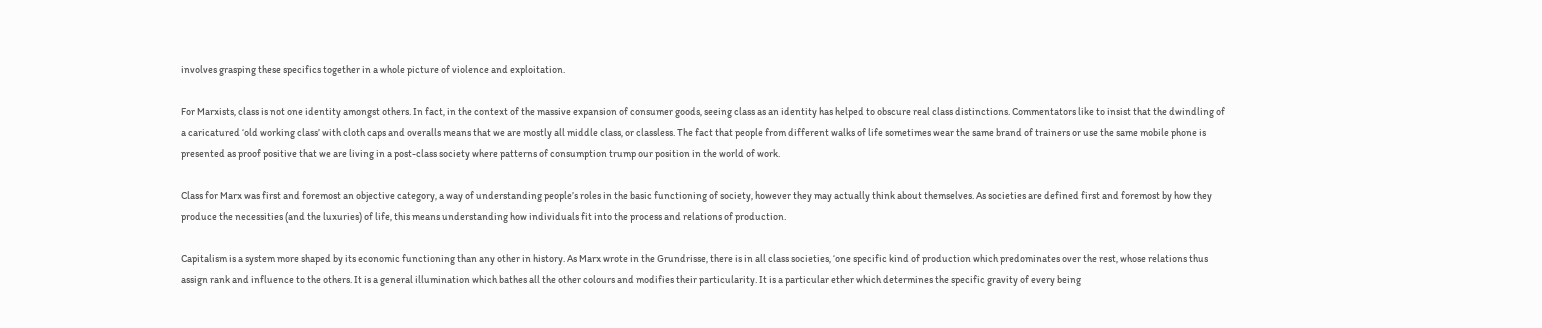involves grasping these specifics together in a whole picture of violence and exploitation.

For Marxists, class is not one identity amongst others. In fact, in the context of the massive expansion of consumer goods, seeing class as an identity has helped to obscure real class distinctions. Commentators like to insist that the dwindling of a caricatured ‘old working class’ with cloth caps and overalls means that we are mostly all middle class, or classless. The fact that people from different walks of life sometimes wear the same brand of trainers or use the same mobile phone is presented as proof positive that we are living in a post-class society where patterns of consumption trump our position in the world of work.

Class for Marx was first and foremost an objective category, a way of understanding people’s roles in the basic functioning of society, however they may actually think about themselves. As societies are defined first and foremost by how they produce the necessities (and the luxuries) of life, this means understanding how individuals fit into the process and relations of production.

Capitalism is a system more shaped by its economic functioning than any other in history. As Marx wrote in the Grundrisse, there is in all class societies, ‘one specific kind of production which predominates over the rest, whose relations thus assign rank and influence to the others. It is a general illumination which bathes all the other colours and modifies their particularity. It is a particular ether which determines the specific gravity of every being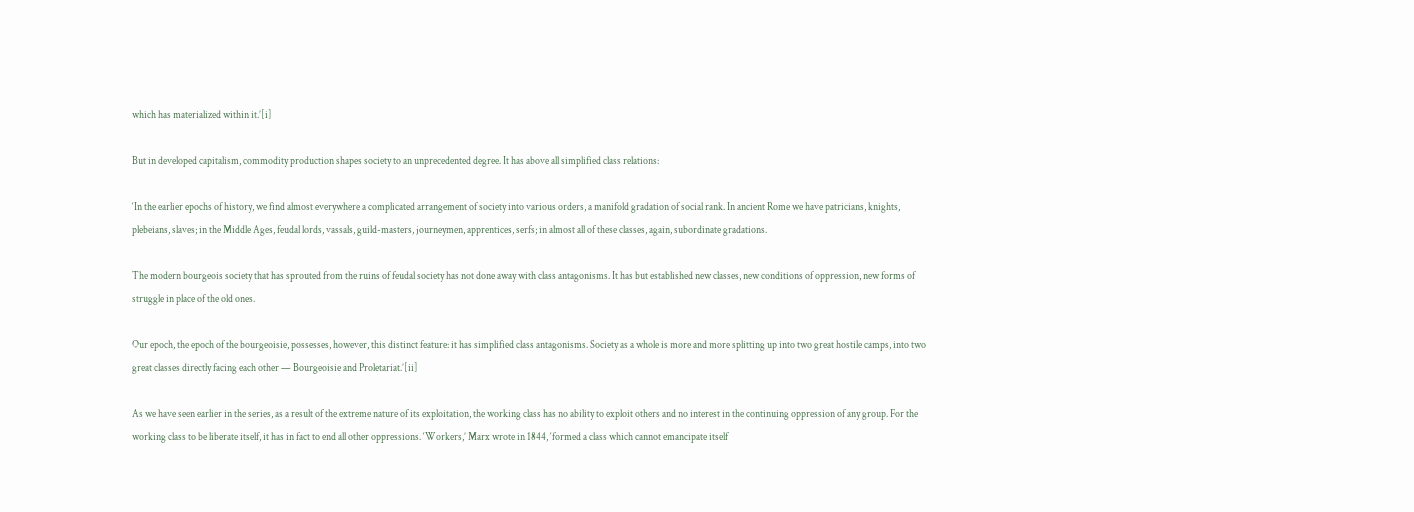which has materialized within it.’[i]

But in developed capitalism, commodity production shapes society to an unprecedented degree. It has above all simplified class relations:

‘In the earlier epochs of history, we find almost everywhere a complicated arrangement of society into various orders, a manifold gradation of social rank. In ancient Rome we have patricians, knights, plebeians, slaves; in the Middle Ages, feudal lords, vassals, guild-masters, journeymen, apprentices, serfs; in almost all of these classes, again, subordinate gradations.

The modern bourgeois society that has sprouted from the ruins of feudal society has not done away with class antagonisms. It has but established new classes, new conditions of oppression, new forms of struggle in place of the old ones.

Our epoch, the epoch of the bourgeoisie, possesses, however, this distinct feature: it has simplified class antagonisms. Society as a whole is more and more splitting up into two great hostile camps, into two great classes directly facing each other — Bourgeoisie and Proletariat.’[ii]

As we have seen earlier in the series, as a result of the extreme nature of its exploitation, the working class has no ability to exploit others and no interest in the continuing oppression of any group. For the working class to be liberate itself, it has in fact to end all other oppressions. ‘Workers,’ Marx wrote in 1844, ‘formed a class which cannot emancipate itself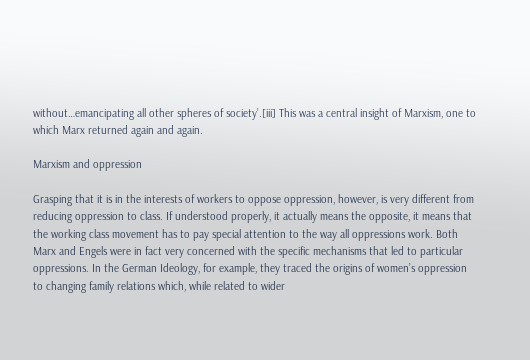without…emancipating all other spheres of society’.[iii] This was a central insight of Marxism, one to which Marx returned again and again.

Marxism and oppression

Grasping that it is in the interests of workers to oppose oppression, however, is very different from reducing oppression to class. If understood properly, it actually means the opposite, it means that the working class movement has to pay special attention to the way all oppressions work. Both Marx and Engels were in fact very concerned with the specific mechanisms that led to particular oppressions. In the German Ideology, for example, they traced the origins of women’s oppression to changing family relations which, while related to wider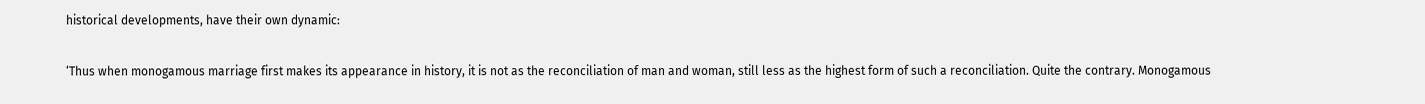historical developments, have their own dynamic:

‘Thus when monogamous marriage first makes its appearance in history, it is not as the reconciliation of man and woman, still less as the highest form of such a reconciliation. Quite the contrary. Monogamous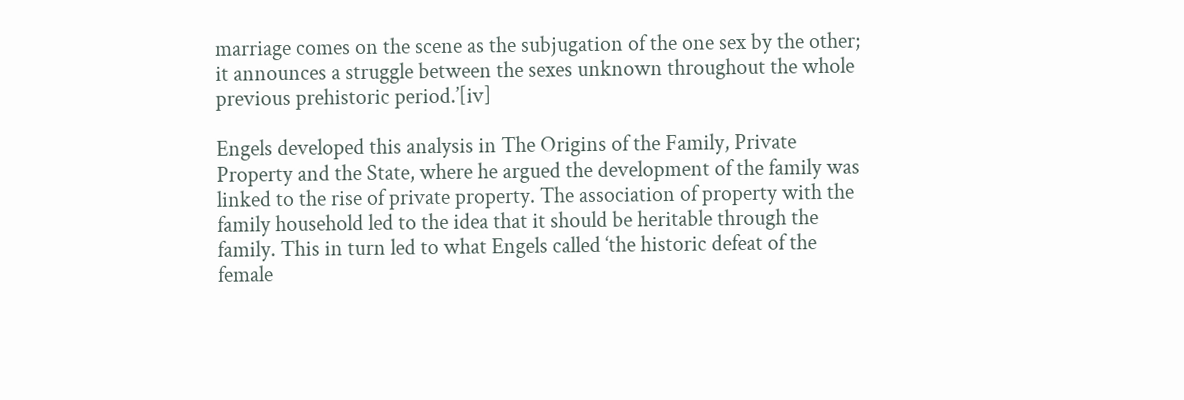marriage comes on the scene as the subjugation of the one sex by the other; it announces a struggle between the sexes unknown throughout the whole previous prehistoric period.’[iv]

Engels developed this analysis in The Origins of the Family, Private Property and the State, where he argued the development of the family was linked to the rise of private property. The association of property with the family household led to the idea that it should be heritable through the family. This in turn led to what Engels called ‘the historic defeat of the female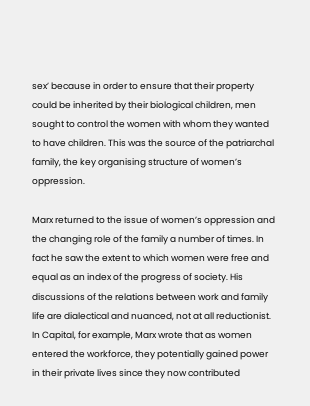sex’ because in order to ensure that their property could be inherited by their biological children, men sought to control the women with whom they wanted to have children. This was the source of the patriarchal family, the key organising structure of women’s oppression.

Marx returned to the issue of women’s oppression and the changing role of the family a number of times. In fact he saw the extent to which women were free and equal as an index of the progress of society. His discussions of the relations between work and family life are dialectical and nuanced, not at all reductionist. In Capital, for example, Marx wrote that as women entered the workforce, they potentially gained power in their private lives since they now contributed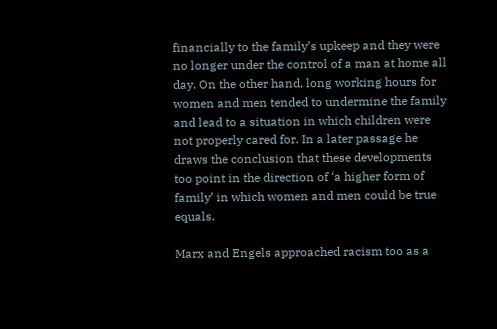financially to the family’s upkeep and they were no longer under the control of a man at home all day. On the other hand, long working hours for women and men tended to undermine the family and lead to a situation in which children were not properly cared for. In a later passage he draws the conclusion that these developments too point in the direction of ‘a higher form of family’ in which women and men could be true equals.

Marx and Engels approached racism too as a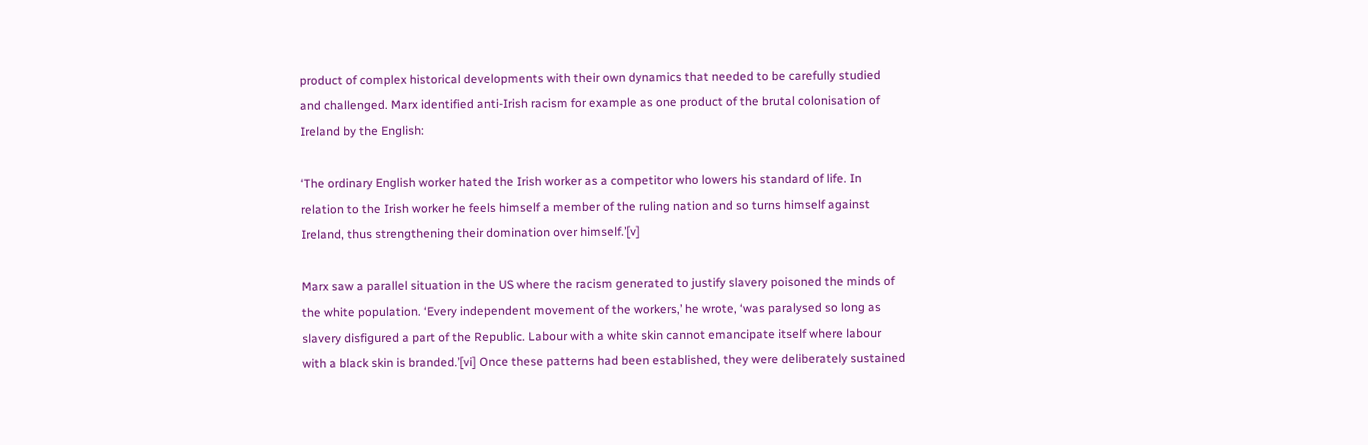product of complex historical developments with their own dynamics that needed to be carefully studied and challenged. Marx identified anti-Irish racism for example as one product of the brutal colonisation of Ireland by the English:

‘The ordinary English worker hated the Irish worker as a competitor who lowers his standard of life. In relation to the Irish worker he feels himself a member of the ruling nation and so turns himself against Ireland, thus strengthening their domination over himself.’[v]

Marx saw a parallel situation in the US where the racism generated to justify slavery poisoned the minds of the white population. ‘Every independent movement of the workers,’ he wrote, ‘was paralysed so long as slavery disfigured a part of the Republic. Labour with a white skin cannot emancipate itself where labour with a black skin is branded.’[vi] Once these patterns had been established, they were deliberately sustained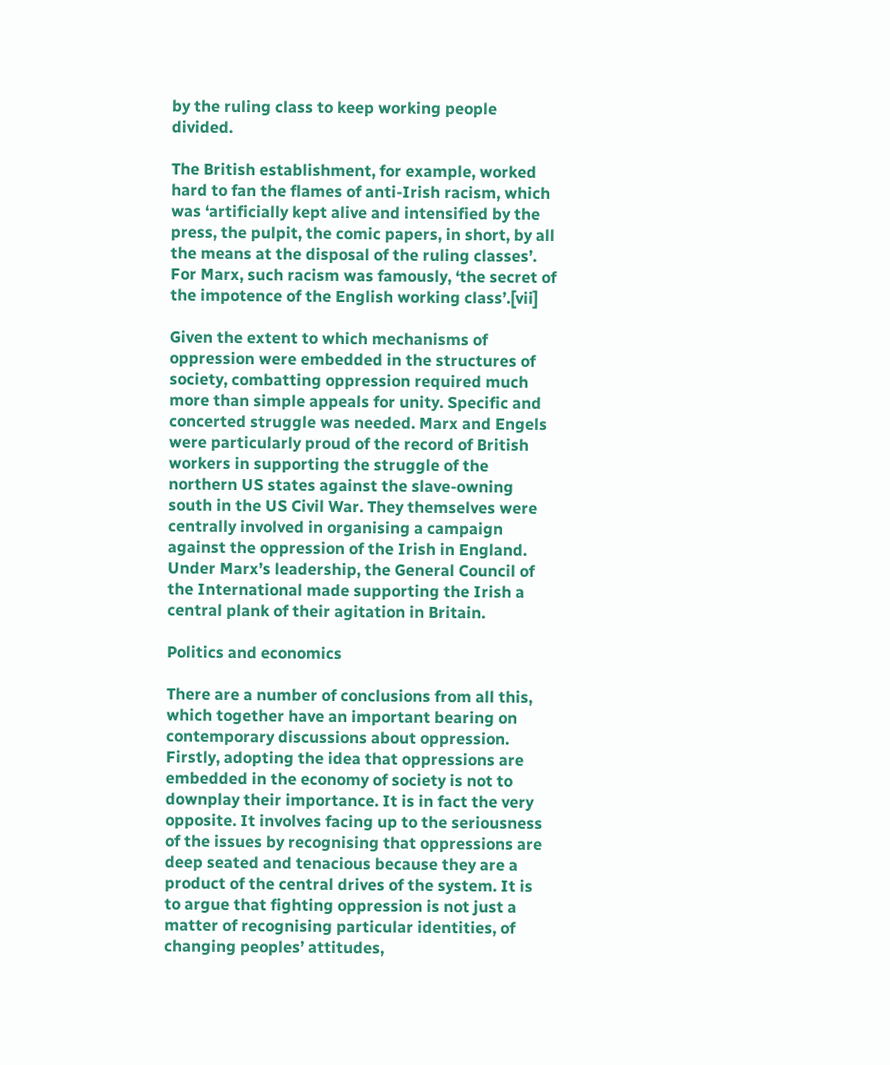by the ruling class to keep working people divided.

The British establishment, for example, worked hard to fan the flames of anti-Irish racism, which was ‘artificially kept alive and intensified by the press, the pulpit, the comic papers, in short, by all the means at the disposal of the ruling classes’. For Marx, such racism was famously, ‘the secret of the impotence of the English working class’.[vii]

Given the extent to which mechanisms of oppression were embedded in the structures of society, combatting oppression required much more than simple appeals for unity. Specific and concerted struggle was needed. Marx and Engels were particularly proud of the record of British workers in supporting the struggle of the northern US states against the slave-owning south in the US Civil War. They themselves were centrally involved in organising a campaign against the oppression of the Irish in England. Under Marx’s leadership, the General Council of the International made supporting the Irish a central plank of their agitation in Britain.

Politics and economics

There are a number of conclusions from all this, which together have an important bearing on contemporary discussions about oppression. Firstly, adopting the idea that oppressions are embedded in the economy of society is not to downplay their importance. It is in fact the very opposite. It involves facing up to the seriousness of the issues by recognising that oppressions are deep seated and tenacious because they are a product of the central drives of the system. It is to argue that fighting oppression is not just a matter of recognising particular identities, of changing peoples’ attitudes,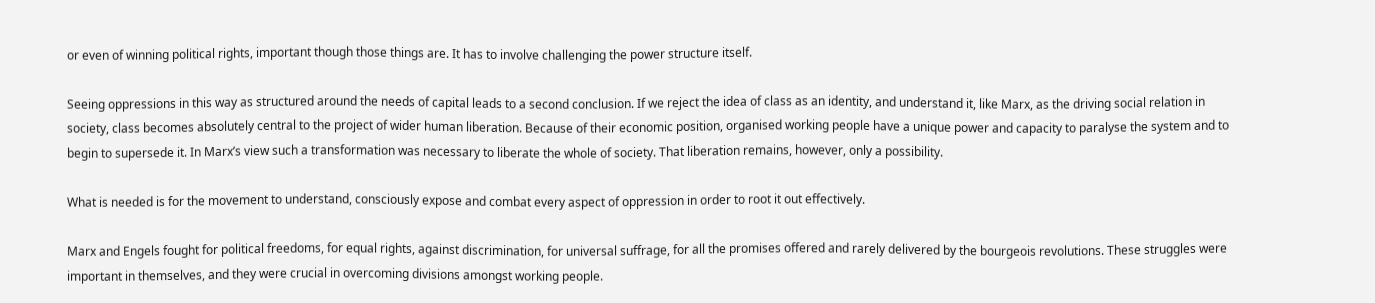or even of winning political rights, important though those things are. It has to involve challenging the power structure itself.

Seeing oppressions in this way as structured around the needs of capital leads to a second conclusion. If we reject the idea of class as an identity, and understand it, like Marx, as the driving social relation in society, class becomes absolutely central to the project of wider human liberation. Because of their economic position, organised working people have a unique power and capacity to paralyse the system and to begin to supersede it. In Marx’s view such a transformation was necessary to liberate the whole of society. That liberation remains, however, only a possibility.

What is needed is for the movement to understand, consciously expose and combat every aspect of oppression in order to root it out effectively.

Marx and Engels fought for political freedoms, for equal rights, against discrimination, for universal suffrage, for all the promises offered and rarely delivered by the bourgeois revolutions. These struggles were important in themselves, and they were crucial in overcoming divisions amongst working people.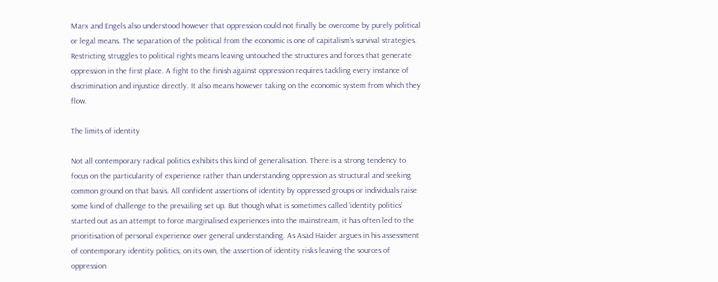Marx and Engels also understood however that oppression could not finally be overcome by purely political or legal means. The separation of the political from the economic is one of capitalism’s survival strategies. Restricting struggles to political rights means leaving untouched the structures and forces that generate oppression in the first place. A fight to the finish against oppression requires tackling every instance of discrimination and injustice directly. It also means however taking on the economic system from which they flow.

The limits of identity

Not all contemporary radical politics exhibits this kind of generalisation. There is a strong tendency to focus on the particularity of experience rather than understanding oppression as structural and seeking common ground on that basis. All confident assertions of identity by oppressed groups or individuals raise some kind of challenge to the prevailing set up. But though what is sometimes called ‘identity politics’ started out as an attempt to force marginalised experiences into the mainstream, it has often led to the prioritisation of personal experience over general understanding. As Asad Haider argues in his assessment of contemporary identity politics, on its own, the assertion of identity risks leaving the sources of oppression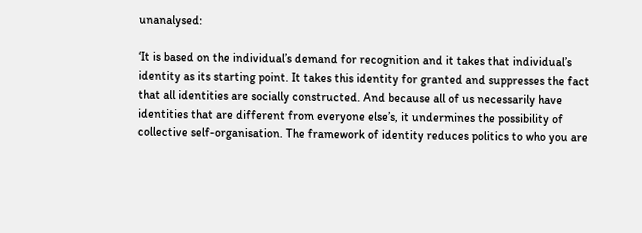unanalysed:

‘It is based on the individual’s demand for recognition and it takes that individual’s identity as its starting point. It takes this identity for granted and suppresses the fact that all identities are socially constructed. And because all of us necessarily have identities that are different from everyone else’s, it undermines the possibility of collective self-organisation. The framework of identity reduces politics to who you are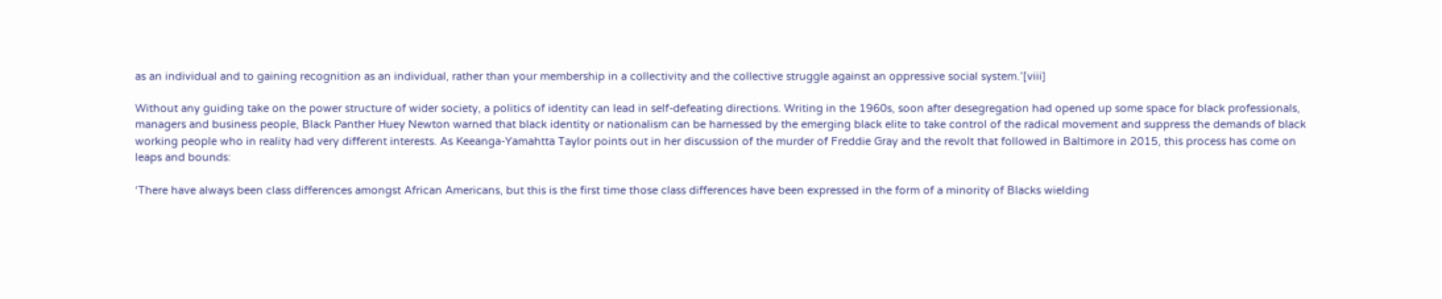as an individual and to gaining recognition as an individual, rather than your membership in a collectivity and the collective struggle against an oppressive social system.’[viii]

Without any guiding take on the power structure of wider society, a politics of identity can lead in self-defeating directions. Writing in the 1960s, soon after desegregation had opened up some space for black professionals, managers and business people, Black Panther Huey Newton warned that black identity or nationalism can be harnessed by the emerging black elite to take control of the radical movement and suppress the demands of black working people who in reality had very different interests. As Keeanga-Yamahtta Taylor points out in her discussion of the murder of Freddie Gray and the revolt that followed in Baltimore in 2015, this process has come on leaps and bounds:

‘There have always been class differences amongst African Americans, but this is the first time those class differences have been expressed in the form of a minority of Blacks wielding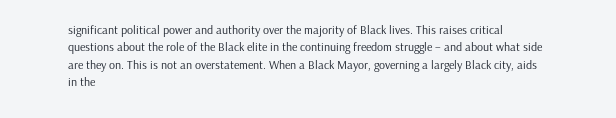significant political power and authority over the majority of Black lives. This raises critical questions about the role of the Black elite in the continuing freedom struggle – and about what side are they on. This is not an overstatement. When a Black Mayor, governing a largely Black city, aids in the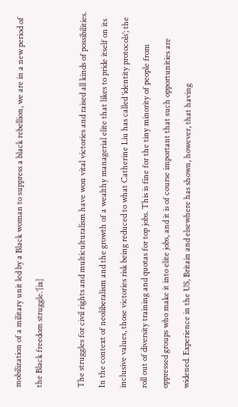mobilization of a military unit led by a Black woman to suppress a black rebellion, we are in a new period of the Black freedom struggle.’[ix]

The struggles for civil rights and multiculturalism have won vital victories and raised all kinds of possibilities. In the context of neoliberalism and the growth of a wealthy managerial elite that likes to pride itself on its inclusive values, those victories risk being reduced to what Catherine Liu has called ‘identity protocols’; the roll out of diversity training and quotas for top jobs. This is fine for the tiny minority of people from oppressed groups who make it into elite jobs, and it is of course important that such opportunities are widened. Experience in the US, Britain and elsewhere has shown, however, that having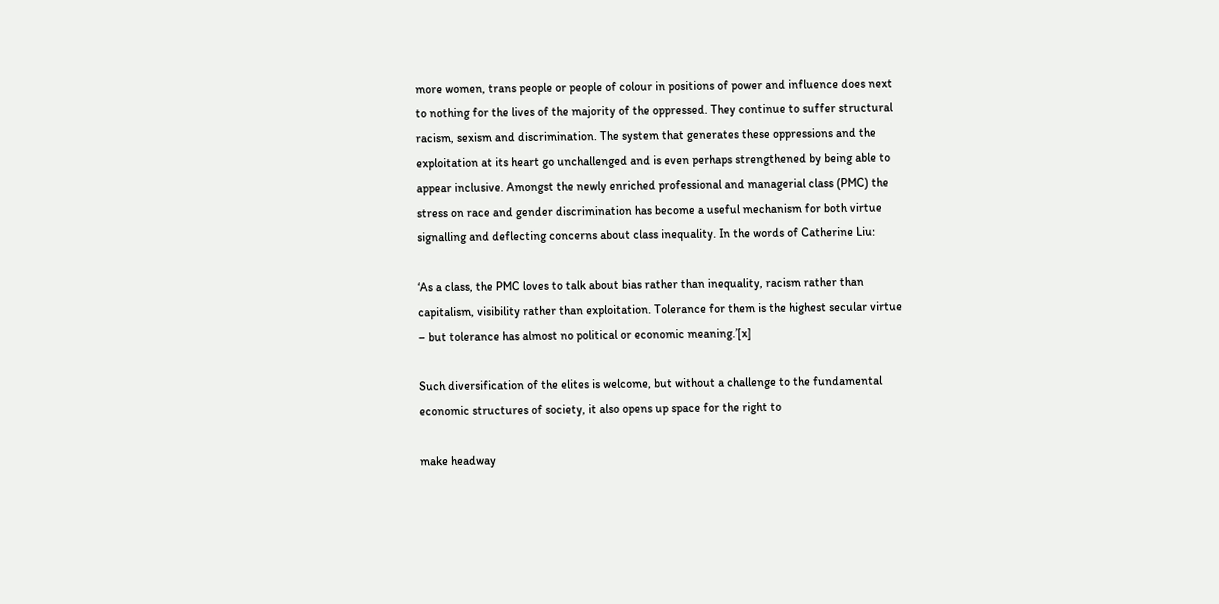more women, trans people or people of colour in positions of power and influence does next to nothing for the lives of the majority of the oppressed. They continue to suffer structural racism, sexism and discrimination. The system that generates these oppressions and the exploitation at its heart go unchallenged and is even perhaps strengthened by being able to appear inclusive. Amongst the newly enriched professional and managerial class (PMC) the stress on race and gender discrimination has become a useful mechanism for both virtue signalling and deflecting concerns about class inequality. In the words of Catherine Liu:

‘As a class, the PMC loves to talk about bias rather than inequality, racism rather than capitalism, visibility rather than exploitation. Tolerance for them is the highest secular virtue – but tolerance has almost no political or economic meaning.’[x]

Such diversification of the elites is welcome, but without a challenge to the fundamental economic structures of society, it also opens up space for the right to

make headway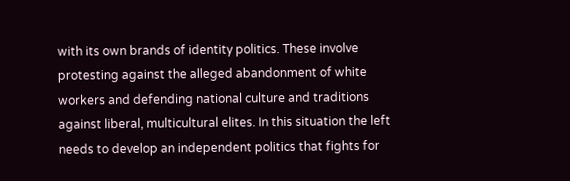with its own brands of identity politics. These involve protesting against the alleged abandonment of white workers and defending national culture and traditions against liberal, multicultural elites. In this situation the left needs to develop an independent politics that fights for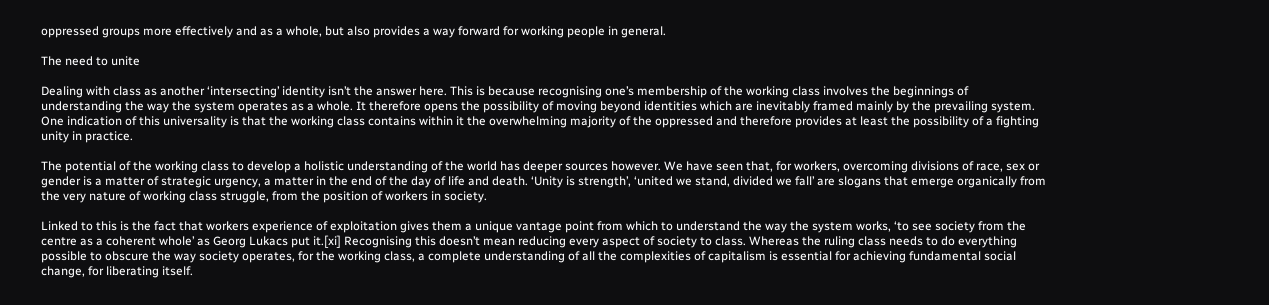oppressed groups more effectively and as a whole, but also provides a way forward for working people in general.

The need to unite

Dealing with class as another ‘intersecting’ identity isn’t the answer here. This is because recognising one’s membership of the working class involves the beginnings of understanding the way the system operates as a whole. It therefore opens the possibility of moving beyond identities which are inevitably framed mainly by the prevailing system. One indication of this universality is that the working class contains within it the overwhelming majority of the oppressed and therefore provides at least the possibility of a fighting unity in practice.

The potential of the working class to develop a holistic understanding of the world has deeper sources however. We have seen that, for workers, overcoming divisions of race, sex or gender is a matter of strategic urgency, a matter in the end of the day of life and death. ‘Unity is strength’, ‘united we stand, divided we fall’ are slogans that emerge organically from the very nature of working class struggle, from the position of workers in society.

Linked to this is the fact that workers experience of exploitation gives them a unique vantage point from which to understand the way the system works, ‘to see society from the centre as a coherent whole’ as Georg Lukacs put it.[xi] Recognising this doesn’t mean reducing every aspect of society to class. Whereas the ruling class needs to do everything possible to obscure the way society operates, for the working class, a complete understanding of all the complexities of capitalism is essential for achieving fundamental social change, for liberating itself.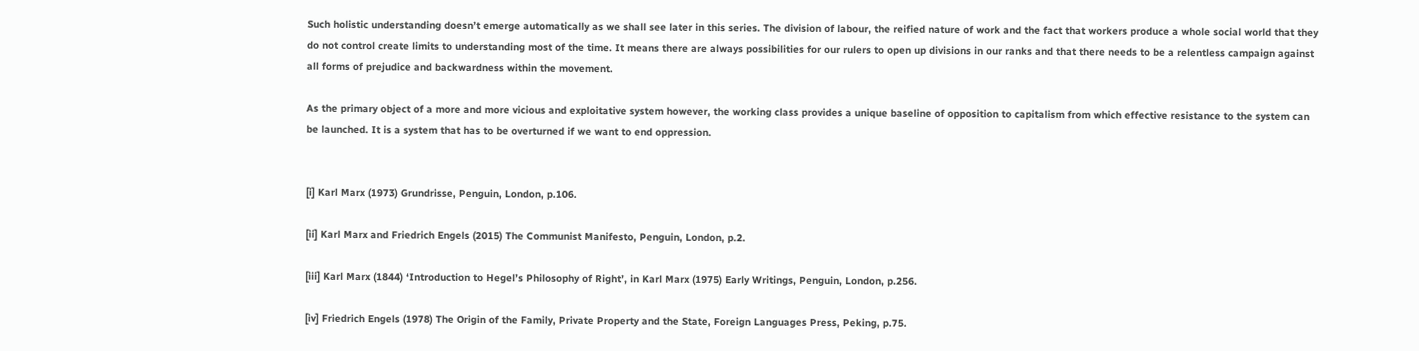Such holistic understanding doesn’t emerge automatically as we shall see later in this series. The division of labour, the reified nature of work and the fact that workers produce a whole social world that they do not control create limits to understanding most of the time. It means there are always possibilities for our rulers to open up divisions in our ranks and that there needs to be a relentless campaign against all forms of prejudice and backwardness within the movement.

As the primary object of a more and more vicious and exploitative system however, the working class provides a unique baseline of opposition to capitalism from which effective resistance to the system can be launched. It is a system that has to be overturned if we want to end oppression.


[i] Karl Marx (1973) Grundrisse, Penguin, London, p.106.

[ii] Karl Marx and Friedrich Engels (2015) The Communist Manifesto, Penguin, London, p.2.

[iii] Karl Marx (1844) ‘Introduction to Hegel’s Philosophy of Right’, in Karl Marx (1975) Early Writings, Penguin, London, p.256.

[iv] Friedrich Engels (1978) The Origin of the Family, Private Property and the State, Foreign Languages Press, Peking, p.75.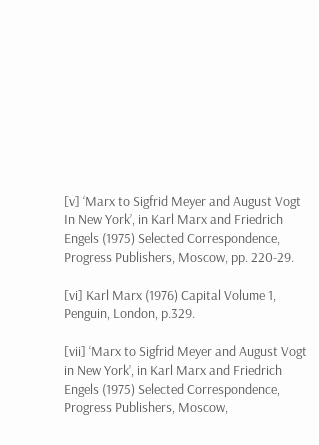[v] ‘Marx to Sigfrid Meyer and August Vogt In New York’, in Karl Marx and Friedrich Engels (1975) Selected Correspondence, Progress Publishers, Moscow, pp. 220-29.

[vi] Karl Marx (1976) Capital Volume 1, Penguin, London, p.329.

[vii] ‘Marx to Sigfrid Meyer and August Vogt in New York’, in Karl Marx and Friedrich Engels (1975) Selected Correspondence, Progress Publishers, Moscow,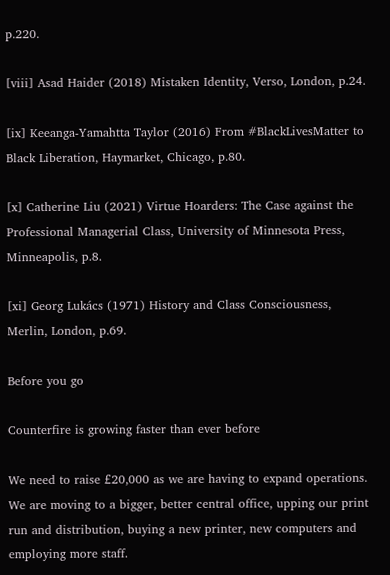p.220.

[viii] Asad Haider (2018) Mistaken Identity, Verso, London, p.24.

[ix] Keeanga-Yamahtta Taylor (2016) From #BlackLivesMatter to Black Liberation, Haymarket, Chicago, p.80.

[x] Catherine Liu (2021) Virtue Hoarders: The Case against the Professional Managerial Class, University of Minnesota Press, Minneapolis, p.8.

[xi] Georg Lukács (1971) History and Class Consciousness, Merlin, London, p.69.

Before you go

Counterfire is growing faster than ever before

We need to raise £20,000 as we are having to expand operations. We are moving to a bigger, better central office, upping our print run and distribution, buying a new printer, new computers and employing more staff.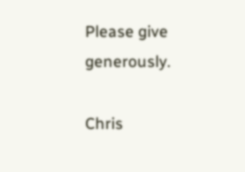Please give generously.

Chris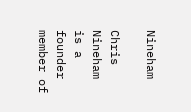Nineham

Chris Nineham is a founder member of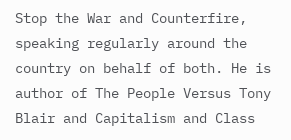Stop the War and Counterfire, speaking regularly around the country on behalf of both. He is author of The People Versus Tony Blair and Capitalism and Class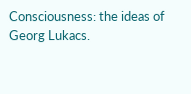Consciousness: the ideas of Georg Lukacs.